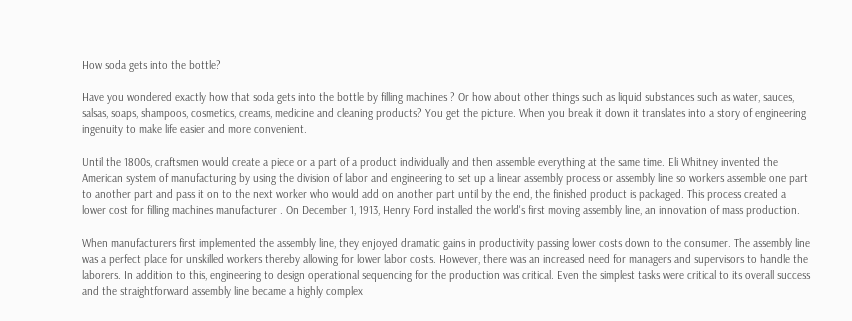How soda gets into the bottle?

Have you wondered exactly how that soda gets into the bottle by filling machines ? Or how about other things such as liquid substances such as water, sauces, salsas, soaps, shampoos, cosmetics, creams, medicine and cleaning products? You get the picture. When you break it down it translates into a story of engineering ingenuity to make life easier and more convenient.

Until the 1800s, craftsmen would create a piece or a part of a product individually and then assemble everything at the same time. Eli Whitney invented the American system of manufacturing by using the division of labor and engineering to set up a linear assembly process or assembly line so workers assemble one part to another part and pass it on to the next worker who would add on another part until by the end, the finished product is packaged. This process created a lower cost for filling machines manufacturer . On December 1, 1913, Henry Ford installed the world's first moving assembly line, an innovation of mass production.

When manufacturers first implemented the assembly line, they enjoyed dramatic gains in productivity passing lower costs down to the consumer. The assembly line was a perfect place for unskilled workers thereby allowing for lower labor costs. However, there was an increased need for managers and supervisors to handle the laborers. In addition to this, engineering to design operational sequencing for the production was critical. Even the simplest tasks were critical to its overall success and the straightforward assembly line became a highly complex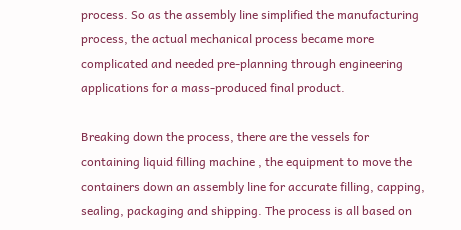process. So as the assembly line simplified the manufacturing process, the actual mechanical process became more complicated and needed pre-planning through engineering applications for a mass-produced final product.

Breaking down the process, there are the vessels for containing liquid filling machine , the equipment to move the containers down an assembly line for accurate filling, capping, sealing, packaging and shipping. The process is all based on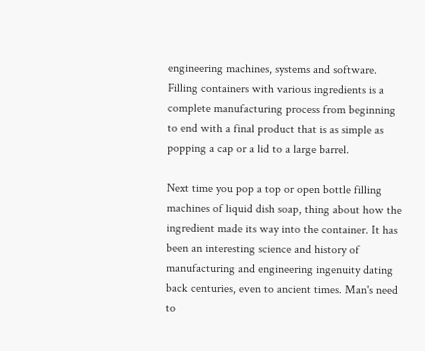engineering machines, systems and software. Filling containers with various ingredients is a complete manufacturing process from beginning to end with a final product that is as simple as popping a cap or a lid to a large barrel.

Next time you pop a top or open bottle filling machines of liquid dish soap, thing about how the ingredient made its way into the container. It has been an interesting science and history of manufacturing and engineering ingenuity dating back centuries, even to ancient times. Man's need to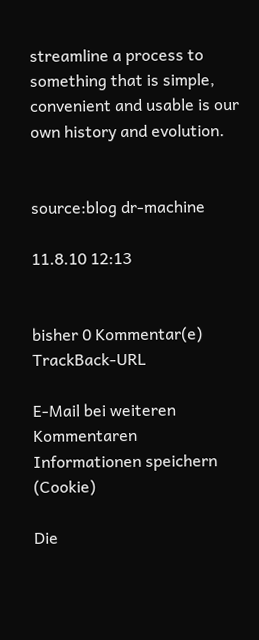streamline a process to something that is simple, convenient and usable is our own history and evolution.


source:blog dr-machine

11.8.10 12:13


bisher 0 Kommentar(e)     TrackBack-URL

E-Mail bei weiteren Kommentaren
Informationen speichern (Cookie)

Die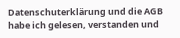Datenschuterklärung und die AGB habe ich gelesen, verstanden und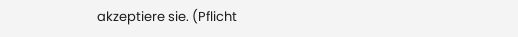akzeptiere sie. (Pflicht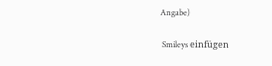Angabe)

 Smileys einfügen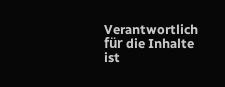Verantwortlich für die Inhalte ist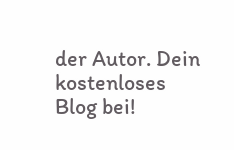der Autor. Dein kostenloses Blog bei!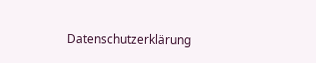Datenschutzerklärung